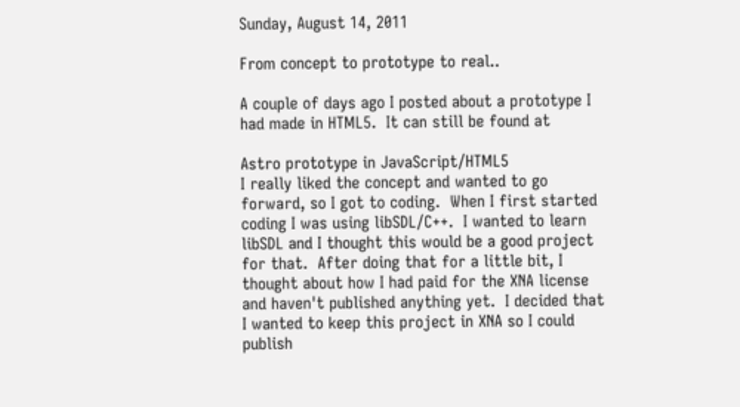Sunday, August 14, 2011

From concept to prototype to real..

A couple of days ago I posted about a prototype I had made in HTML5.  It can still be found at

Astro prototype in JavaScript/HTML5
I really liked the concept and wanted to go forward, so I got to coding.  When I first started coding I was using libSDL/C++.  I wanted to learn libSDL and I thought this would be a good project for that.  After doing that for a little bit, I thought about how I had paid for the XNA license and haven't published anything yet.  I decided that I wanted to keep this project in XNA so I could publish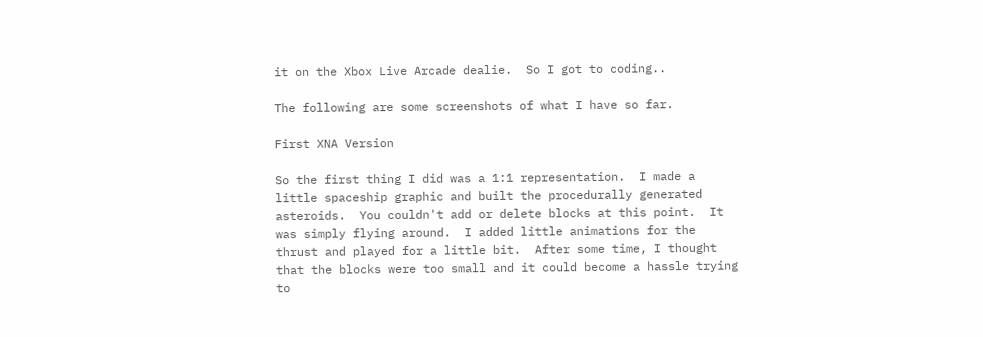it on the Xbox Live Arcade dealie.  So I got to coding..

The following are some screenshots of what I have so far.

First XNA Version

So the first thing I did was a 1:1 representation.  I made a little spaceship graphic and built the procedurally generated asteroids.  You couldn't add or delete blocks at this point.  It was simply flying around.  I added little animations for the thrust and played for a little bit.  After some time, I thought that the blocks were too small and it could become a hassle trying to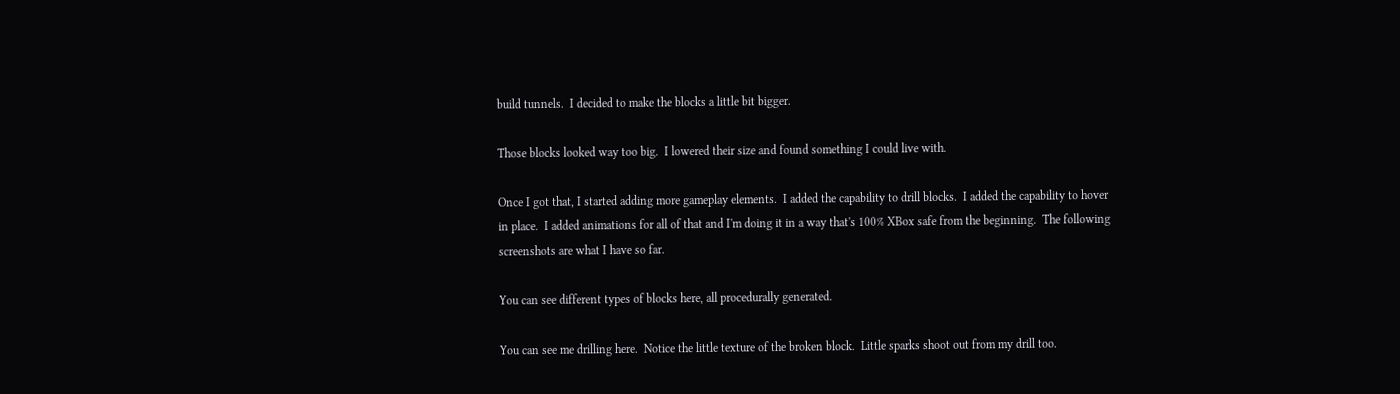build tunnels.  I decided to make the blocks a little bit bigger.

Those blocks looked way too big.  I lowered their size and found something I could live with.

Once I got that, I started adding more gameplay elements.  I added the capability to drill blocks.  I added the capability to hover in place.  I added animations for all of that and I'm doing it in a way that's 100% XBox safe from the beginning.  The following screenshots are what I have so far.

You can see different types of blocks here, all procedurally generated.

You can see me drilling here.  Notice the little texture of the broken block.  Little sparks shoot out from my drill too.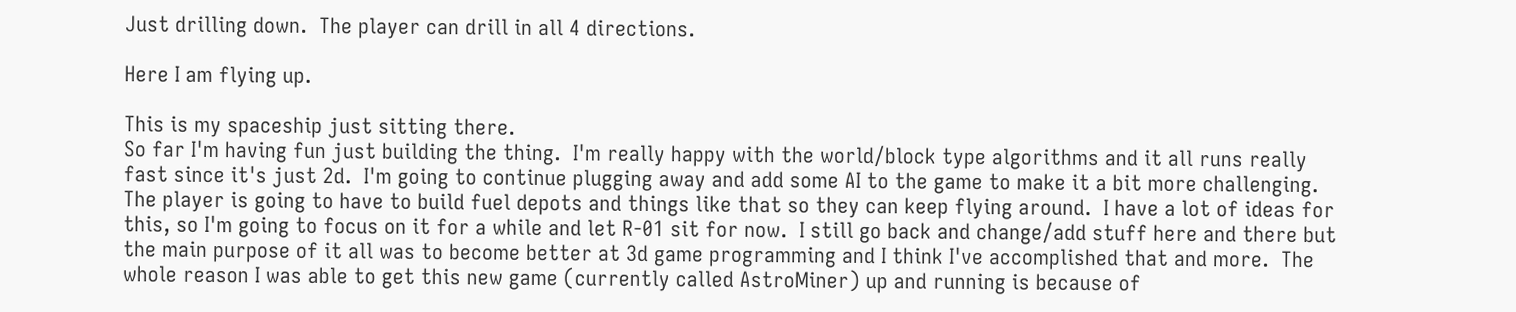Just drilling down.  The player can drill in all 4 directions.

Here I am flying up.

This is my spaceship just sitting there.
So far I'm having fun just building the thing.  I'm really happy with the world/block type algorithms and it all runs really fast since it's just 2d.  I'm going to continue plugging away and add some AI to the game to make it a bit more challenging.  The player is going to have to build fuel depots and things like that so they can keep flying around.  I have a lot of ideas for this, so I'm going to focus on it for a while and let R-01 sit for now.  I still go back and change/add stuff here and there but the main purpose of it all was to become better at 3d game programming and I think I've accomplished that and more.  The whole reason I was able to get this new game (currently called AstroMiner) up and running is because of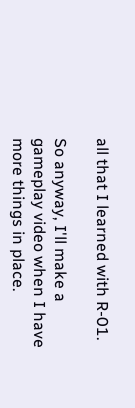all that I learned with R-01.

So anyway, I'll make a gameplay video when I have more things in place.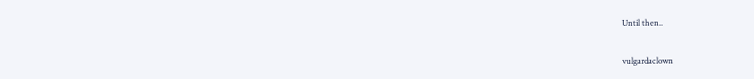Until then..


vulgardaclown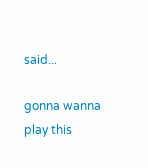said...

gonna wanna play this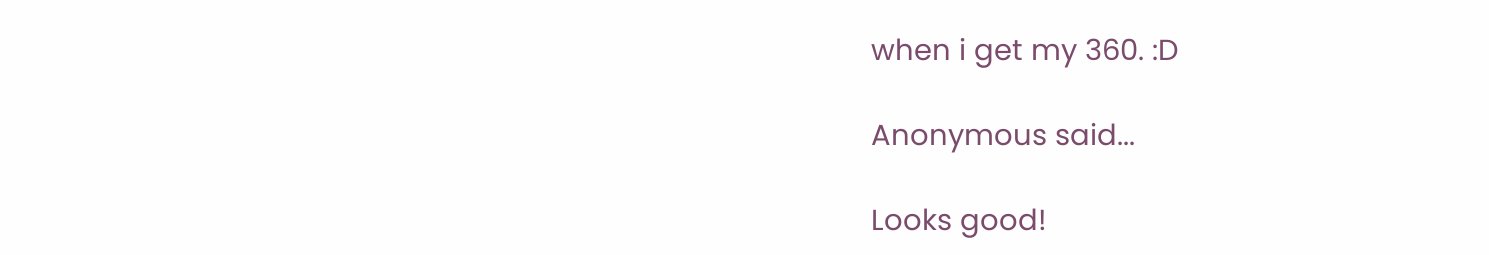when i get my 360. :D

Anonymous said...

Looks good!